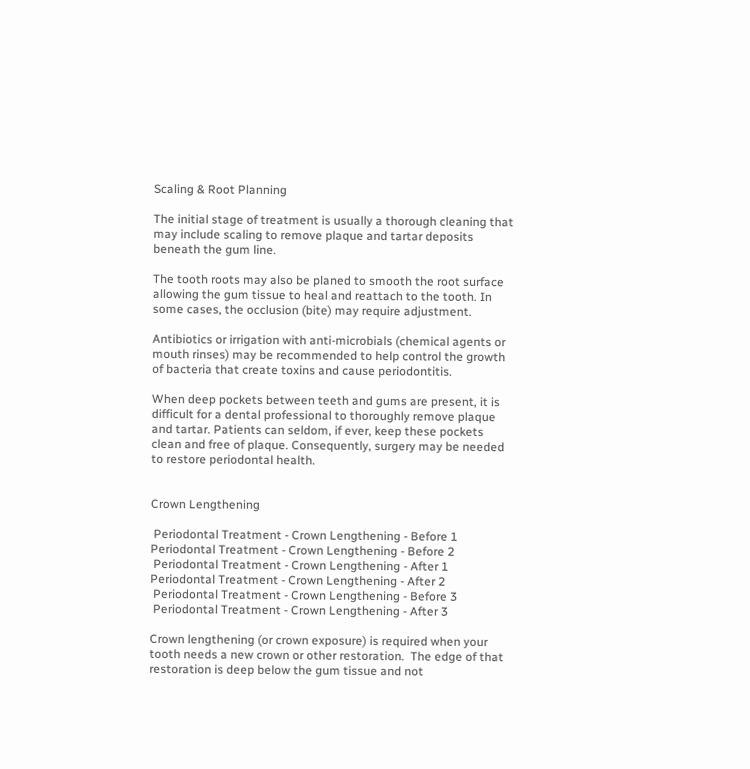Scaling & Root Planning

The initial stage of treatment is usually a thorough cleaning that may include scaling to remove plaque and tartar deposits beneath the gum line.

The tooth roots may also be planed to smooth the root surface allowing the gum tissue to heal and reattach to the tooth. In some cases, the occlusion (bite) may require adjustment.

Antibiotics or irrigation with anti-microbials (chemical agents or mouth rinses) may be recommended to help control the growth of bacteria that create toxins and cause periodontitis.

When deep pockets between teeth and gums are present, it is difficult for a dental professional to thoroughly remove plaque and tartar. Patients can seldom, if ever, keep these pockets clean and free of plaque. Consequently, surgery may be needed to restore periodontal health.


Crown Lengthening

 Periodontal Treatment - Crown Lengthening - Before 1  Periodontal Treatment - Crown Lengthening - Before 2
 Periodontal Treatment - Crown Lengthening - After 1  Periodontal Treatment - Crown Lengthening - After 2
 Periodontal Treatment - Crown Lengthening - Before 3
 Periodontal Treatment - Crown Lengthening - After 3

Crown lengthening (or crown exposure) is required when your tooth needs a new crown or other restoration.  The edge of that restoration is deep below the gum tissue and not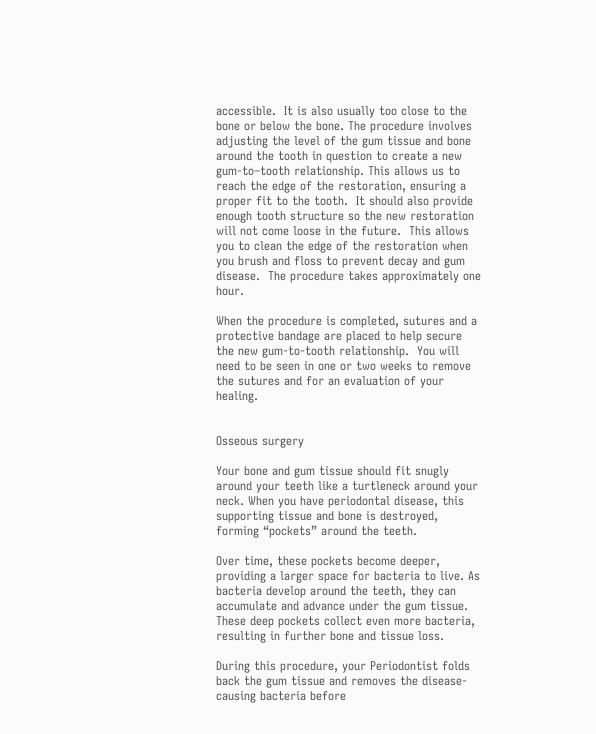accessible.  It is also usually too close to the bone or below the bone. The procedure involves adjusting the level of the gum tissue and bone around the tooth in question to create a new gum-to–tooth relationship. This allows us to reach the edge of the restoration, ensuring a proper fit to the tooth.  It should also provide enough tooth structure so the new restoration will not come loose in the future.  This allows you to clean the edge of the restoration when you brush and floss to prevent decay and gum disease.  The procedure takes approximately one hour.

When the procedure is completed, sutures and a protective bandage are placed to help secure the new gum-to-tooth relationship.  You will need to be seen in one or two weeks to remove the sutures and for an evaluation of your healing.


Osseous surgery

Your bone and gum tissue should fit snugly around your teeth like a turtleneck around your neck. When you have periodontal disease, this supporting tissue and bone is destroyed, forming “pockets” around the teeth.

Over time, these pockets become deeper, providing a larger space for bacteria to live. As bacteria develop around the teeth, they can accumulate and advance under the gum tissue. These deep pockets collect even more bacteria, resulting in further bone and tissue loss.

During this procedure, your Periodontist folds back the gum tissue and removes the disease-causing bacteria before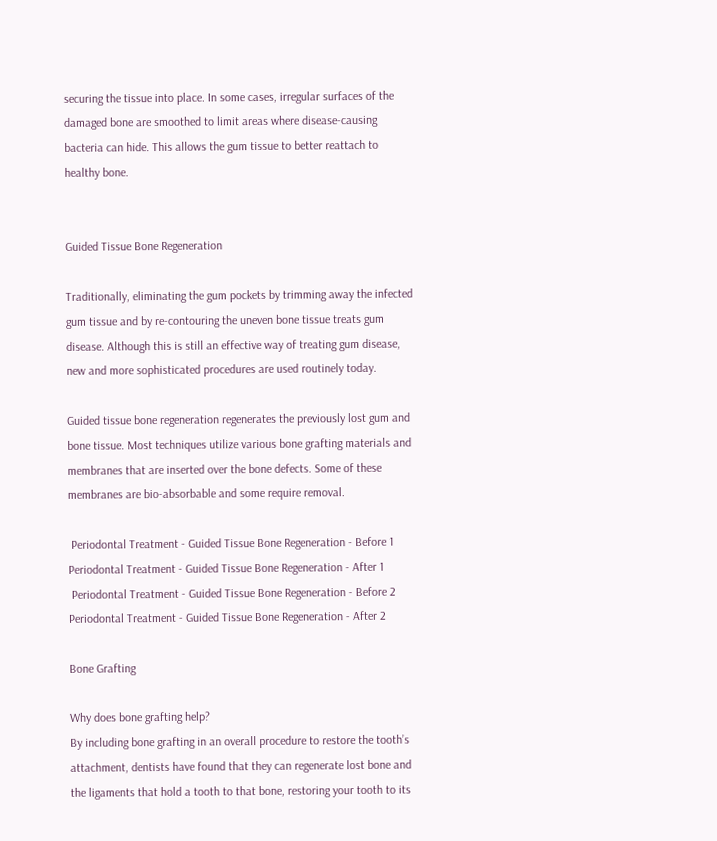securing the tissue into place. In some cases, irregular surfaces of the damaged bone are smoothed to limit areas where disease-causing bacteria can hide. This allows the gum tissue to better reattach to healthy bone.


Guided Tissue Bone Regeneration

Traditionally, eliminating the gum pockets by trimming away the infected gum tissue and by re-contouring the uneven bone tissue treats gum disease. Although this is still an effective way of treating gum disease, new and more sophisticated procedures are used routinely today.

Guided tissue bone regeneration regenerates the previously lost gum and bone tissue. Most techniques utilize various bone grafting materials and membranes that are inserted over the bone defects. Some of these membranes are bio-absorbable and some require removal.

 Periodontal Treatment - Guided Tissue Bone Regeneration - Before 1  Periodontal Treatment - Guided Tissue Bone Regeneration - After 1
 Periodontal Treatment - Guided Tissue Bone Regeneration - Before 2  Periodontal Treatment - Guided Tissue Bone Regeneration - After 2

Bone Grafting

Why does bone grafting help?
By including bone grafting in an overall procedure to restore the tooth’s attachment, dentists have found that they can regenerate lost bone and the ligaments that hold a tooth to that bone, restoring your tooth to its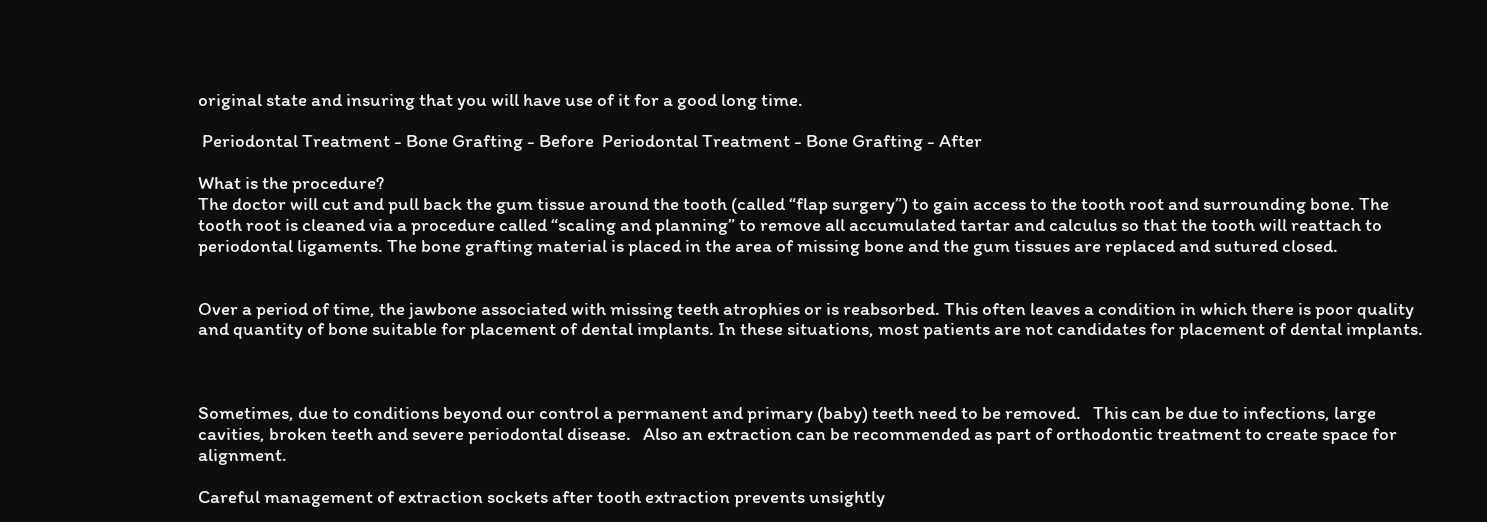original state and insuring that you will have use of it for a good long time.

 Periodontal Treatment - Bone Grafting - Before  Periodontal Treatment - Bone Grafting - After

What is the procedure?
The doctor will cut and pull back the gum tissue around the tooth (called “flap surgery”) to gain access to the tooth root and surrounding bone. The tooth root is cleaned via a procedure called “scaling and planning” to remove all accumulated tartar and calculus so that the tooth will reattach to periodontal ligaments. The bone grafting material is placed in the area of missing bone and the gum tissues are replaced and sutured closed.


Over a period of time, the jawbone associated with missing teeth atrophies or is reabsorbed. This often leaves a condition in which there is poor quality and quantity of bone suitable for placement of dental implants. In these situations, most patients are not candidates for placement of dental implants.



Sometimes, due to conditions beyond our control a permanent and primary (baby) teeth need to be removed.   This can be due to infections, large cavities, broken teeth and severe periodontal disease.   Also an extraction can be recommended as part of orthodontic treatment to create space for alignment.

Careful management of extraction sockets after tooth extraction prevents unsightly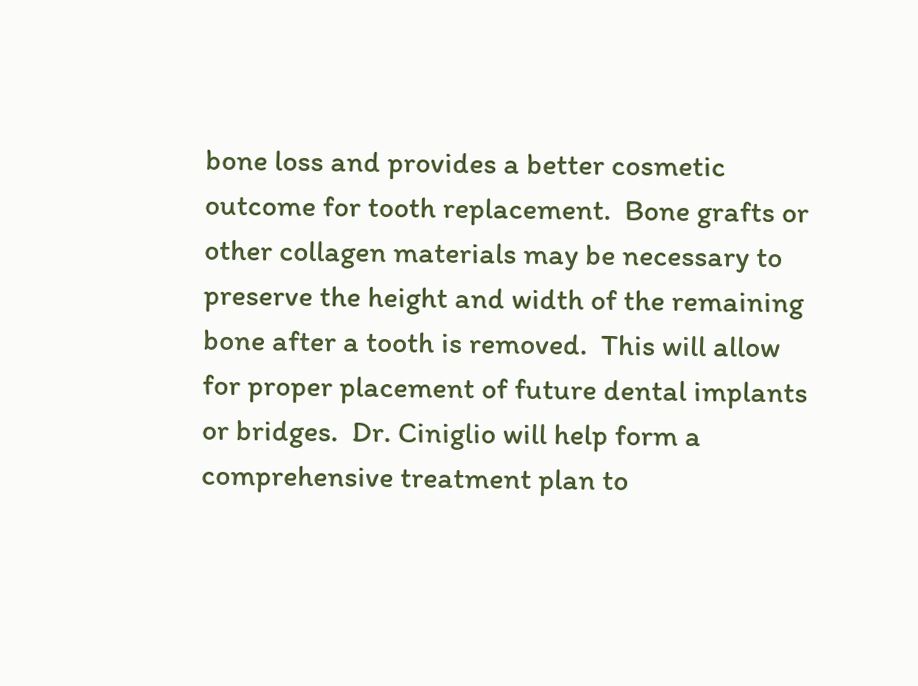bone loss and provides a better cosmetic outcome for tooth replacement.  Bone grafts or other collagen materials may be necessary to preserve the height and width of the remaining bone after a tooth is removed.  This will allow for proper placement of future dental implants or bridges.  Dr. Ciniglio will help form a comprehensive treatment plan to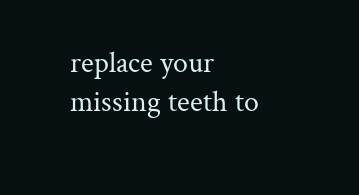replace your missing teeth to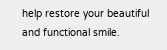help restore your beautiful and functional smile.